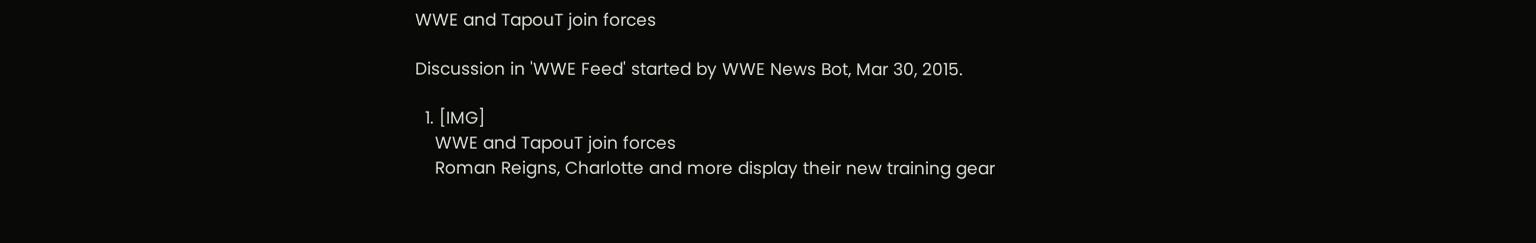WWE and TapouT join forces

Discussion in 'WWE Feed' started by WWE News Bot, Mar 30, 2015.

  1. [IMG]
    WWE and TapouT join forces
    Roman Reigns, Charlotte and more display their new training gear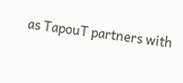as TapouT partners with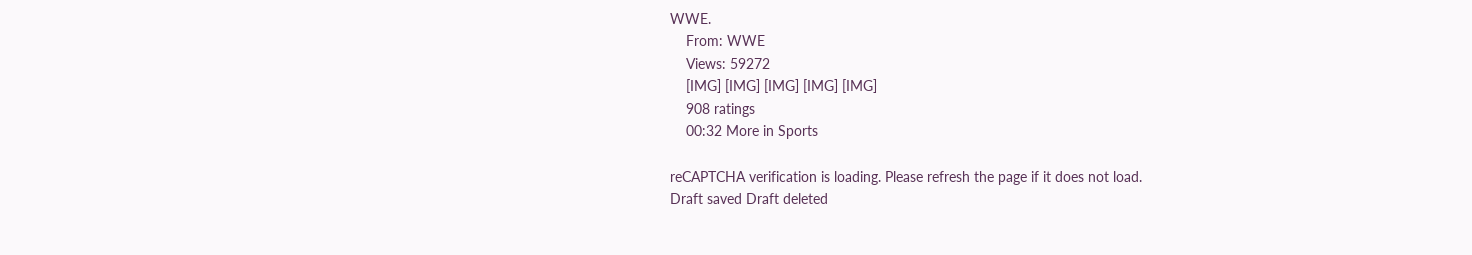WWE.
    From: WWE
    Views: 59272
    [IMG] [IMG] [IMG] [IMG] [IMG]
    908 ratings
    00:32 More in Sports

reCAPTCHA verification is loading. Please refresh the page if it does not load.
Draft saved Draft deleted